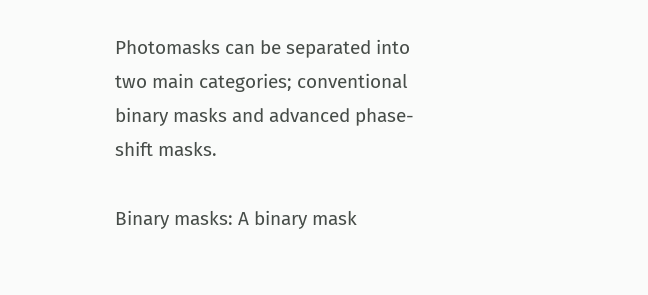Photomasks can be separated into two main categories; conventional binary masks and advanced phase-shift masks.

Binary masks: A binary mask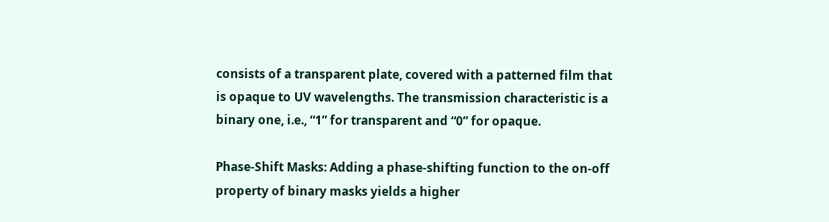consists of a transparent plate, covered with a patterned film that is opaque to UV wavelengths. The transmission characteristic is a binary one, i.e., “1” for transparent and “0” for opaque.

Phase-Shift Masks: Adding a phase-shifting function to the on-off property of binary masks yields a higher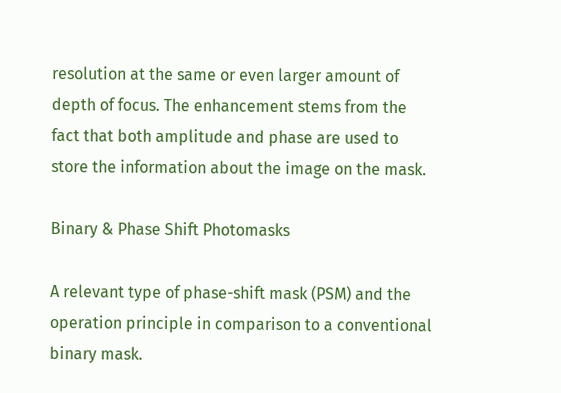resolution at the same or even larger amount of depth of focus. The enhancement stems from the fact that both amplitude and phase are used to store the information about the image on the mask.

Binary & Phase Shift Photomasks

A relevant type of phase-shift mask (PSM) and the operation principle in comparison to a conventional binary mask.